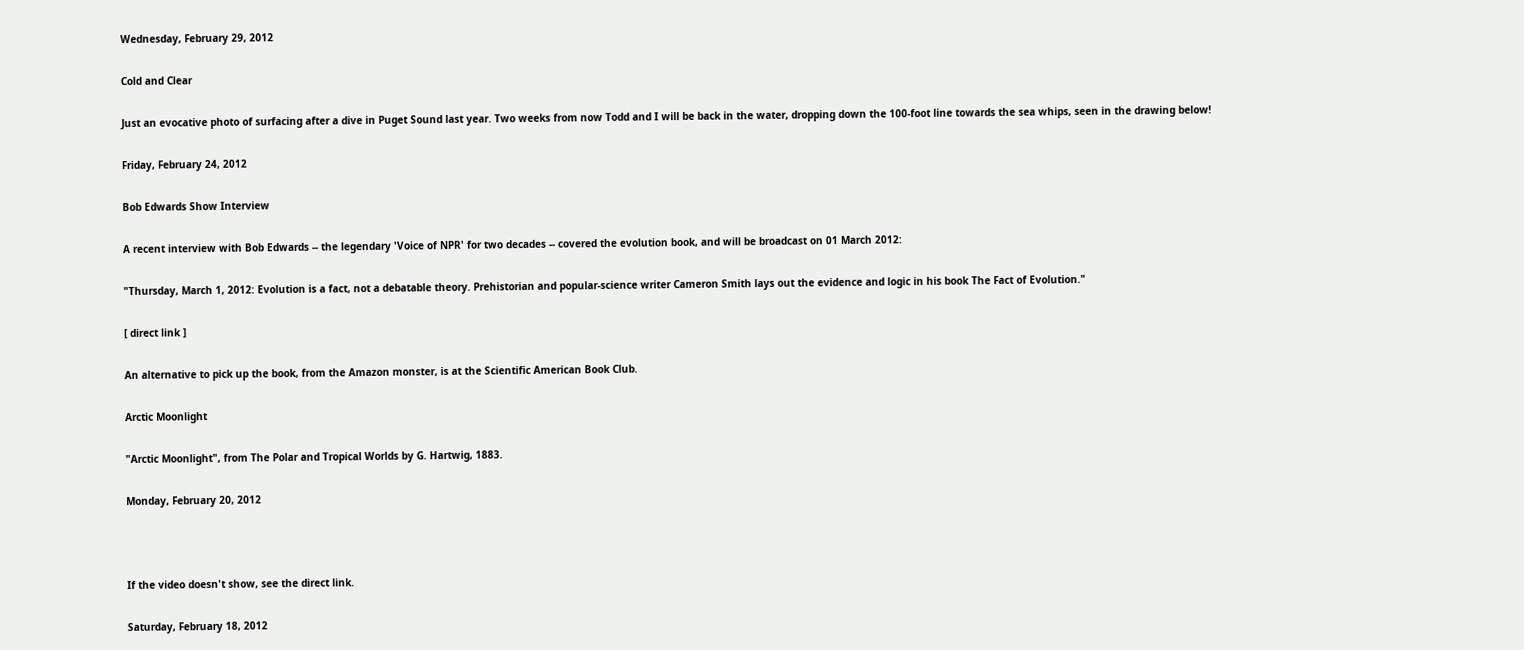Wednesday, February 29, 2012

Cold and Clear

Just an evocative photo of surfacing after a dive in Puget Sound last year. Two weeks from now Todd and I will be back in the water, dropping down the 100-foot line towards the sea whips, seen in the drawing below!

Friday, February 24, 2012

Bob Edwards Show Interview

A recent interview with Bob Edwards -- the legendary 'Voice of NPR' for two decades -- covered the evolution book, and will be broadcast on 01 March 2012:

"Thursday, March 1, 2012: Evolution is a fact, not a debatable theory. Prehistorian and popular-science writer Cameron Smith lays out the evidence and logic in his book The Fact of Evolution."

[ direct link ]

An alternative to pick up the book, from the Amazon monster, is at the Scientific American Book Club.

Arctic Moonlight

"Arctic Moonlight", from The Polar and Tropical Worlds by G. Hartwig, 1883.

Monday, February 20, 2012



If the video doesn't show, see the direct link.

Saturday, February 18, 2012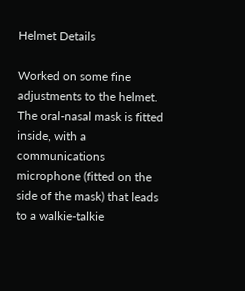Helmet Details

Worked on some fine adjustments to the helmet. The oral-nasal mask is fitted inside, with a communications microphone (fitted on the side of the mask) that leads to a walkie-talkie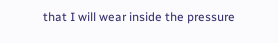that I will wear inside the pressure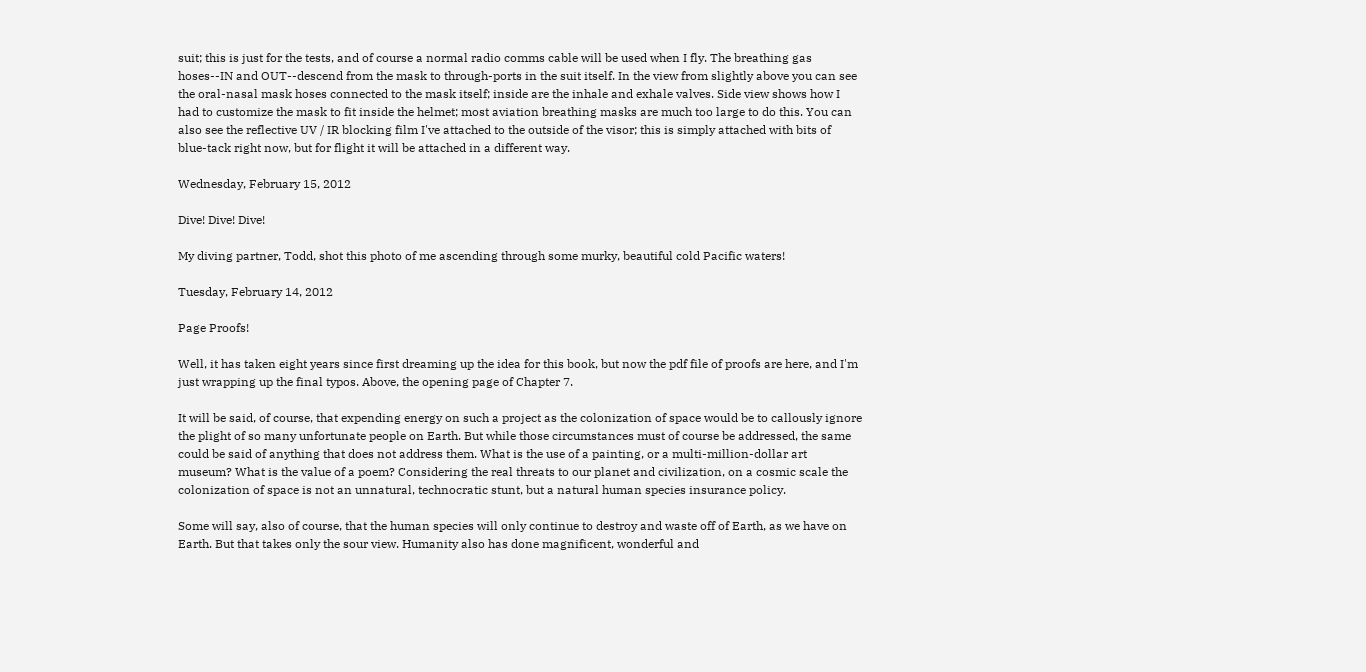suit; this is just for the tests, and of course a normal radio comms cable will be used when I fly. The breathing gas hoses--IN and OUT--descend from the mask to through-ports in the suit itself. In the view from slightly above you can see the oral-nasal mask hoses connected to the mask itself; inside are the inhale and exhale valves. Side view shows how I had to customize the mask to fit inside the helmet; most aviation breathing masks are much too large to do this. You can also see the reflective UV / IR blocking film I've attached to the outside of the visor; this is simply attached with bits of blue-tack right now, but for flight it will be attached in a different way.

Wednesday, February 15, 2012

Dive! Dive! Dive!

My diving partner, Todd, shot this photo of me ascending through some murky, beautiful cold Pacific waters!

Tuesday, February 14, 2012

Page Proofs!

Well, it has taken eight years since first dreaming up the idea for this book, but now the pdf file of proofs are here, and I'm just wrapping up the final typos. Above, the opening page of Chapter 7.

It will be said, of course, that expending energy on such a project as the colonization of space would be to callously ignore the plight of so many unfortunate people on Earth. But while those circumstances must of course be addressed, the same could be said of anything that does not address them. What is the use of a painting, or a multi-million-dollar art museum? What is the value of a poem? Considering the real threats to our planet and civilization, on a cosmic scale the colonization of space is not an unnatural, technocratic stunt, but a natural human species insurance policy.

Some will say, also of course, that the human species will only continue to destroy and waste off of Earth, as we have on Earth. But that takes only the sour view. Humanity also has done magnificent, wonderful and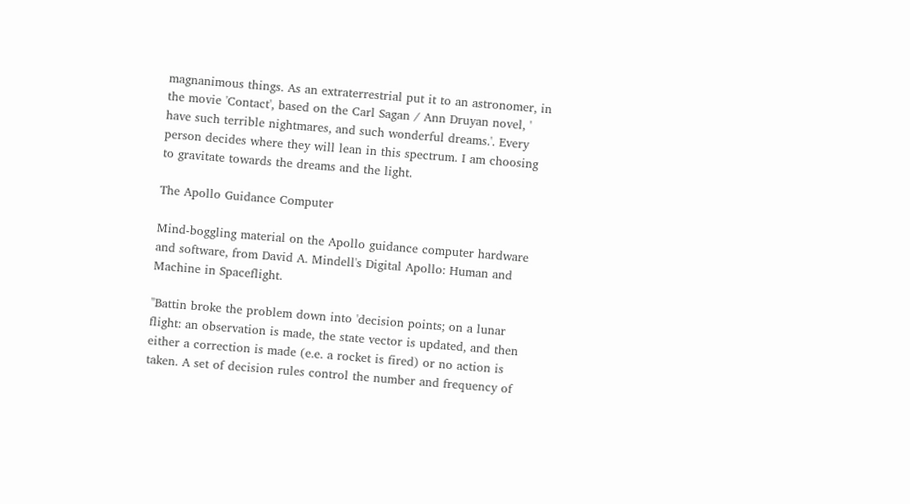magnanimous things. As an extraterrestrial put it to an astronomer, in the movie 'Contact', based on the Carl Sagan / Ann Druyan novel, ' have such terrible nightmares, and such wonderful dreams.'. Every person decides where they will lean in this spectrum. I am choosing to gravitate towards the dreams and the light.

The Apollo Guidance Computer

Mind-boggling material on the Apollo guidance computer hardware and software, from David A. Mindell's Digital Apollo: Human and Machine in Spaceflight.

"Battin broke the problem down into 'decision points; on a lunar flight: an observation is made, the state vector is updated, and then either a correction is made (e.e. a rocket is fired) or no action is taken. A set of decision rules control the number and frequency of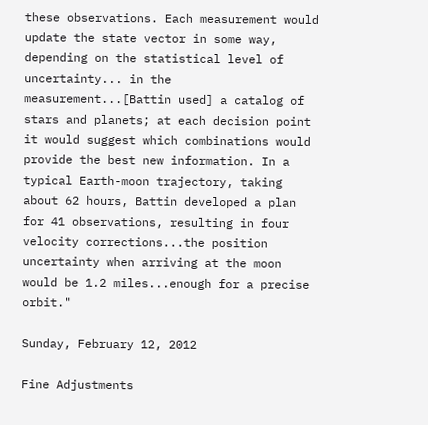these observations. Each measurement would update the state vector in some way, depending on the statistical level of uncertainty... in the measurement...[Battin used] a catalog of stars and planets; at each decision point it would suggest which combinations would provide the best new information. In a typical Earth-moon trajectory, taking about 62 hours, Battin developed a plan for 41 observations, resulting in four velocity corrections...the position uncertainty when arriving at the moon would be 1.2 miles...enough for a precise orbit."

Sunday, February 12, 2012

Fine Adjustments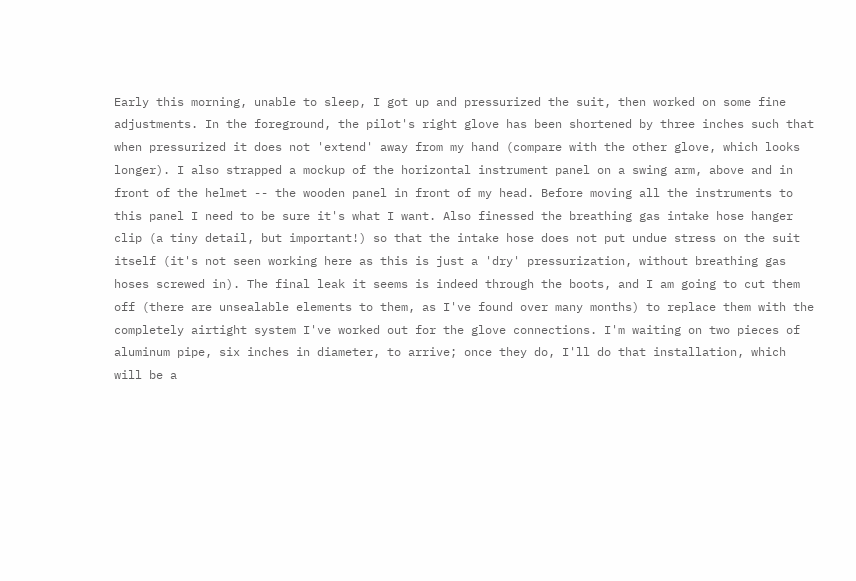Early this morning, unable to sleep, I got up and pressurized the suit, then worked on some fine adjustments. In the foreground, the pilot's right glove has been shortened by three inches such that when pressurized it does not 'extend' away from my hand (compare with the other glove, which looks longer). I also strapped a mockup of the horizontal instrument panel on a swing arm, above and in front of the helmet -- the wooden panel in front of my head. Before moving all the instruments to this panel I need to be sure it's what I want. Also finessed the breathing gas intake hose hanger clip (a tiny detail, but important!) so that the intake hose does not put undue stress on the suit itself (it's not seen working here as this is just a 'dry' pressurization, without breathing gas hoses screwed in). The final leak it seems is indeed through the boots, and I am going to cut them off (there are unsealable elements to them, as I've found over many months) to replace them with the completely airtight system I've worked out for the glove connections. I'm waiting on two pieces of aluminum pipe, six inches in diameter, to arrive; once they do, I'll do that installation, which will be a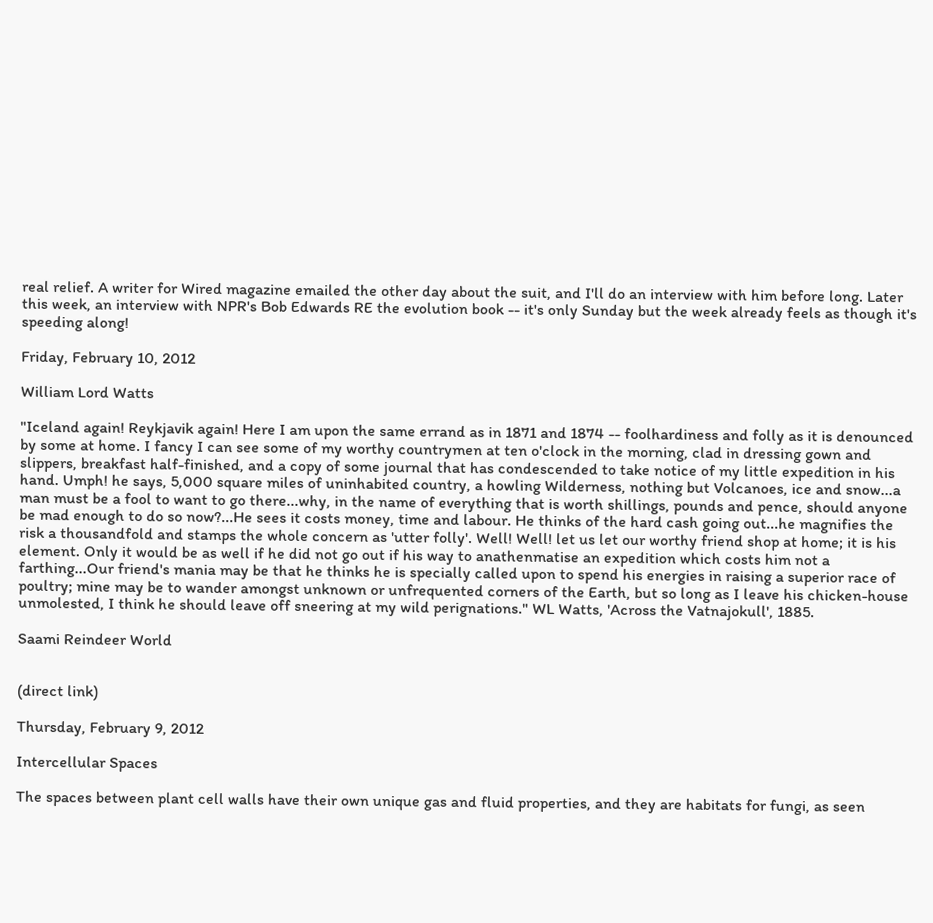real relief. A writer for Wired magazine emailed the other day about the suit, and I'll do an interview with him before long. Later this week, an interview with NPR's Bob Edwards RE the evolution book -- it's only Sunday but the week already feels as though it's speeding along!

Friday, February 10, 2012

William Lord Watts

"Iceland again! Reykjavik again! Here I am upon the same errand as in 1871 and 1874 -- foolhardiness and folly as it is denounced by some at home. I fancy I can see some of my worthy countrymen at ten o'clock in the morning, clad in dressing gown and slippers, breakfast half-finished, and a copy of some journal that has condescended to take notice of my little expedition in his hand. Umph! he says, 5,000 square miles of uninhabited country, a howling Wilderness, nothing but Volcanoes, ice and snow...a man must be a fool to want to go there...why, in the name of everything that is worth shillings, pounds and pence, should anyone be mad enough to do so now?...He sees it costs money, time and labour. He thinks of the hard cash going out...he magnifies the risk a thousandfold and stamps the whole concern as 'utter folly'. Well! Well! let us let our worthy friend shop at home; it is his element. Only it would be as well if he did not go out if his way to anathenmatise an expedition which costs him not a farthing...Our friend's mania may be that he thinks he is specially called upon to spend his energies in raising a superior race of poultry; mine may be to wander amongst unknown or unfrequented corners of the Earth, but so long as I leave his chicken-house unmolested, I think he should leave off sneering at my wild perignations." WL Watts, 'Across the Vatnajokull', 1885.

Saami Reindeer World


(direct link)

Thursday, February 9, 2012

Intercellular Spaces

The spaces between plant cell walls have their own unique gas and fluid properties, and they are habitats for fungi, as seen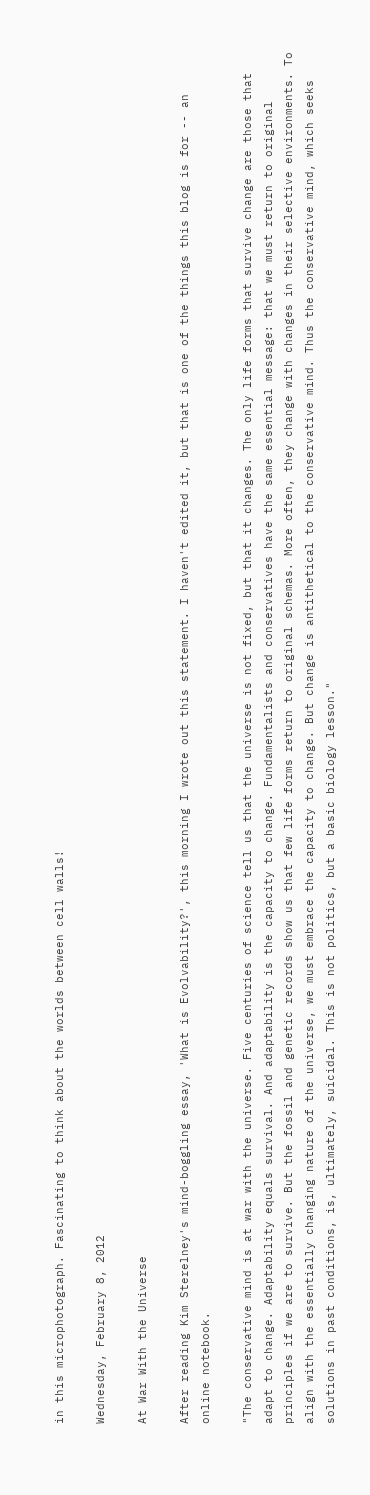in this microphotograph. Fascinating to think about the worlds between cell walls!

Wednesday, February 8, 2012

At War With the Universe

After reading Kim Sterelney's mind-boggling essay, 'What is Evolvability?', this morning I wrote out this statement. I haven't edited it, but that is one of the things this blog is for -- an online notebook.

"The conservative mind is at war with the universe. Five centuries of science tell us that the universe is not fixed, but that it changes. The only life forms that survive change are those that adapt to change. Adaptability equals survival. And adaptability is the capacity to change. Fundamentalists and conservatives have the same essential message: that we must return to original principles if we are to survive. But the fossil and genetic records show us that few life forms return to original schemas. More often, they change with changes in their selective environments. To align with the essentially changing nature of the universe, we must embrace the capacity to change. But change is antithetical to the conservative mind. Thus the conservative mind, which seeks solutions in past conditions, is, ultimately, suicidal. This is not politics, but a basic biology lesson."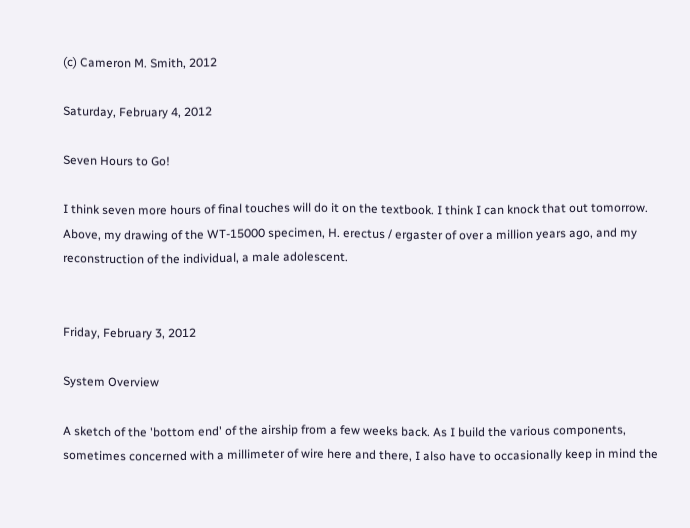(c) Cameron M. Smith, 2012

Saturday, February 4, 2012

Seven Hours to Go!

I think seven more hours of final touches will do it on the textbook. I think I can knock that out tomorrow. Above, my drawing of the WT-15000 specimen, H. erectus / ergaster of over a million years ago, and my reconstruction of the individual, a male adolescent.


Friday, February 3, 2012

System Overview

A sketch of the 'bottom end' of the airship from a few weeks back. As I build the various components, sometimes concerned with a millimeter of wire here and there, I also have to occasionally keep in mind the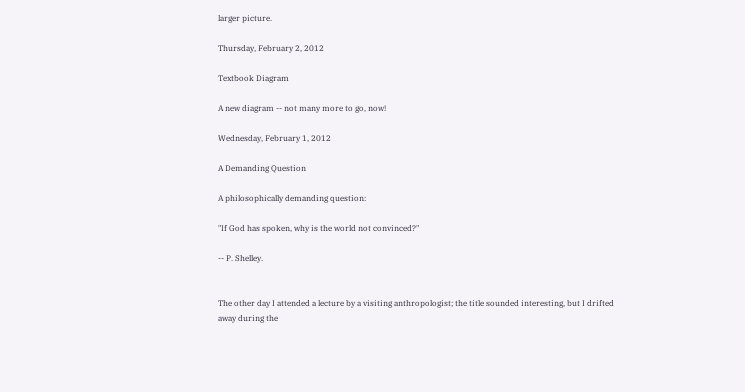larger picture.

Thursday, February 2, 2012

Textbook Diagram

A new diagram -- not many more to go, now!

Wednesday, February 1, 2012

A Demanding Question

A philosophically demanding question:

"If God has spoken, why is the world not convinced?"

-- P. Shelley.


The other day I attended a lecture by a visiting anthropologist; the title sounded interesting, but I drifted away during the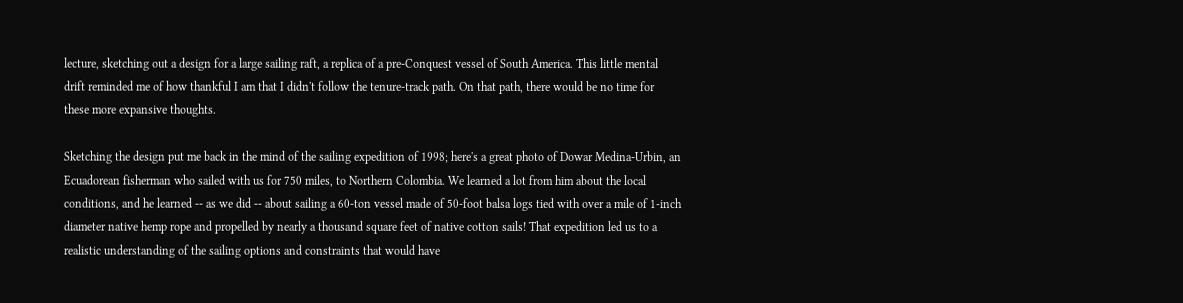lecture, sketching out a design for a large sailing raft, a replica of a pre-Conquest vessel of South America. This little mental drift reminded me of how thankful I am that I didn't follow the tenure-track path. On that path, there would be no time for these more expansive thoughts.

Sketching the design put me back in the mind of the sailing expedition of 1998; here's a great photo of Dowar Medina-Urbin, an Ecuadorean fisherman who sailed with us for 750 miles, to Northern Colombia. We learned a lot from him about the local conditions, and he learned -- as we did -- about sailing a 60-ton vessel made of 50-foot balsa logs tied with over a mile of 1-inch diameter native hemp rope and propelled by nearly a thousand square feet of native cotton sails! That expedition led us to a realistic understanding of the sailing options and constraints that would have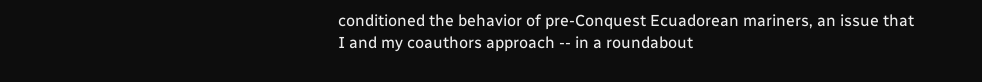conditioned the behavior of pre-Conquest Ecuadorean mariners, an issue that I and my coauthors approach -- in a roundabout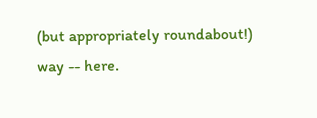(but appropriately roundabout!) way -- here.